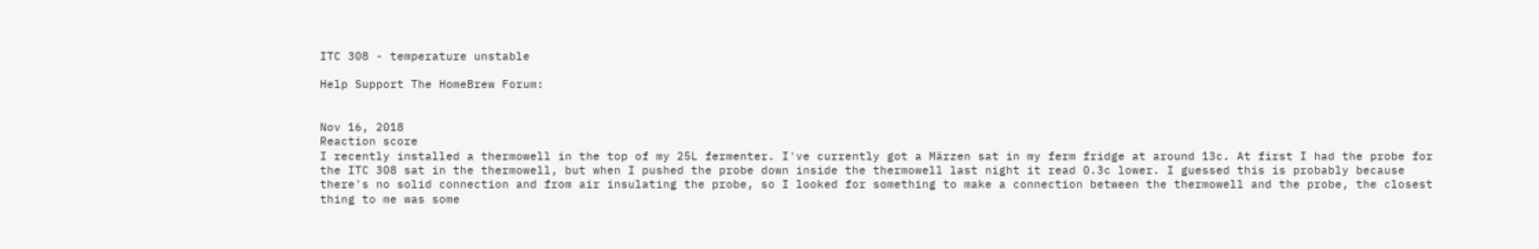ITC 308 - temperature unstable

Help Support The HomeBrew Forum:


Nov 16, 2018
Reaction score
I recently installed a thermowell in the top of my 25L fermenter. I've currently got a Märzen sat in my ferm fridge at around 13c. At first I had the probe for the ITC 308 sat in the thermowell, but when I pushed the probe down inside the thermowell last night it read 0.3c lower. I guessed this is probably because there's no solid connection and from air insulating the probe, so I looked for something to make a connection between the thermowell and the probe, the closest thing to me was some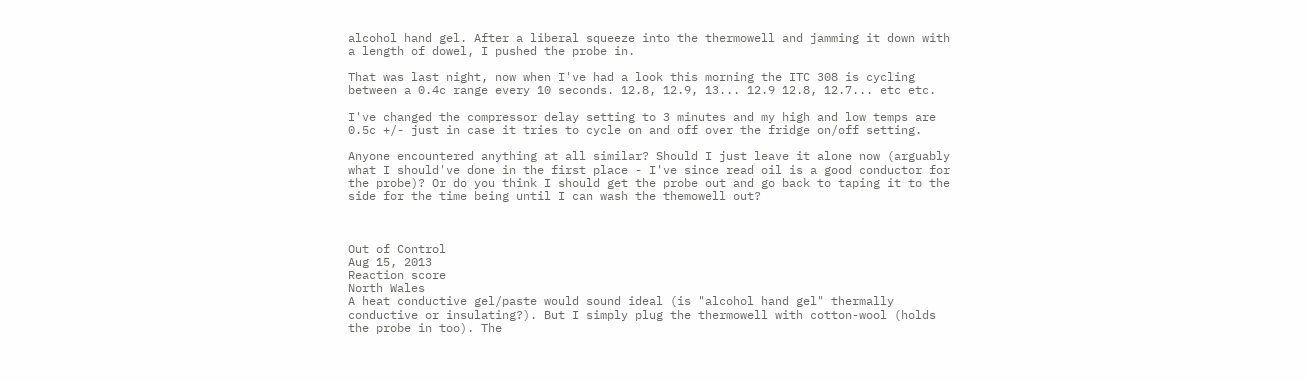alcohol hand gel. After a liberal squeeze into the thermowell and jamming it down with a length of dowel, I pushed the probe in.

That was last night, now when I've had a look this morning the ITC 308 is cycling between a 0.4c range every 10 seconds. 12.8, 12.9, 13... 12.9 12.8, 12.7... etc etc.

I've changed the compressor delay setting to 3 minutes and my high and low temps are 0.5c +/- just in case it tries to cycle on and off over the fridge on/off setting.

Anyone encountered anything at all similar? Should I just leave it alone now (arguably what I should've done in the first place - I've since read oil is a good conductor for the probe)? Or do you think I should get the probe out and go back to taping it to the side for the time being until I can wash the themowell out?



Out of Control
Aug 15, 2013
Reaction score
North Wales
A heat conductive gel/paste would sound ideal (is "alcohol hand gel" thermally conductive or insulating?). But I simply plug the thermowell with cotton-wool (holds the probe in too). The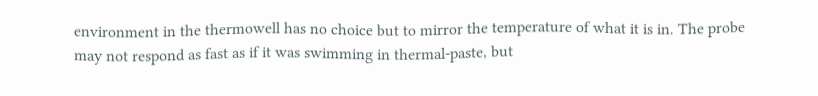environment in the thermowell has no choice but to mirror the temperature of what it is in. The probe may not respond as fast as if it was swimming in thermal-paste, but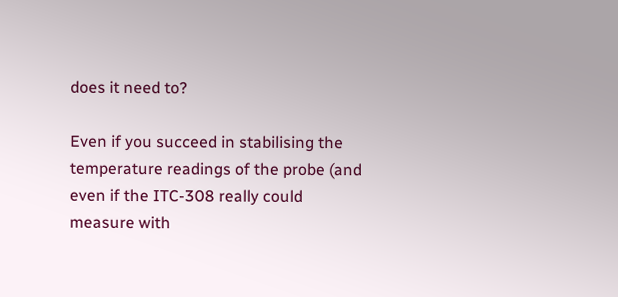does it need to?

Even if you succeed in stabilising the temperature readings of the probe (and even if the ITC-308 really could measure with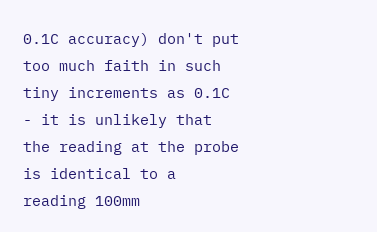0.1C accuracy) don't put too much faith in such tiny increments as 0.1C - it is unlikely that the reading at the probe is identical to a reading 100mm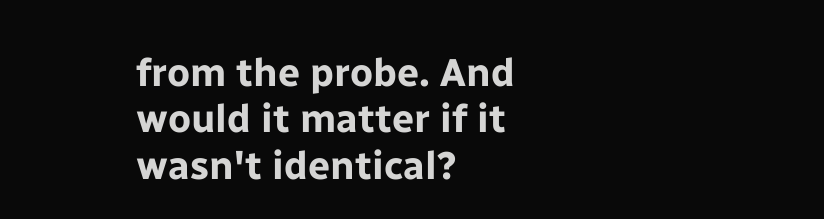from the probe. And would it matter if it wasn't identical?